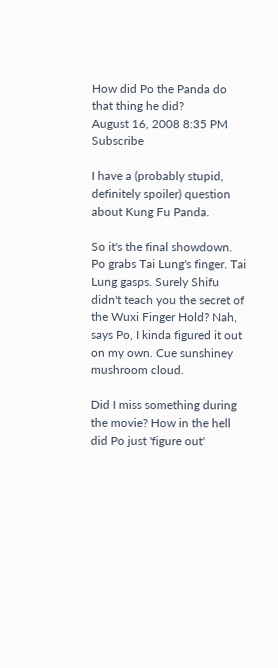How did Po the Panda do that thing he did?
August 16, 2008 8:35 PM   Subscribe

I have a (probably stupid, definitely spoiler) question about Kung Fu Panda.

So it's the final showdown. Po grabs Tai Lung's finger. Tai Lung gasps. Surely Shifu didn't teach you the secret of the Wuxi Finger Hold? Nah, says Po, I kinda figured it out on my own. Cue sunshiney mushroom cloud.

Did I miss something during the movie? How in the hell did Po just 'figure out'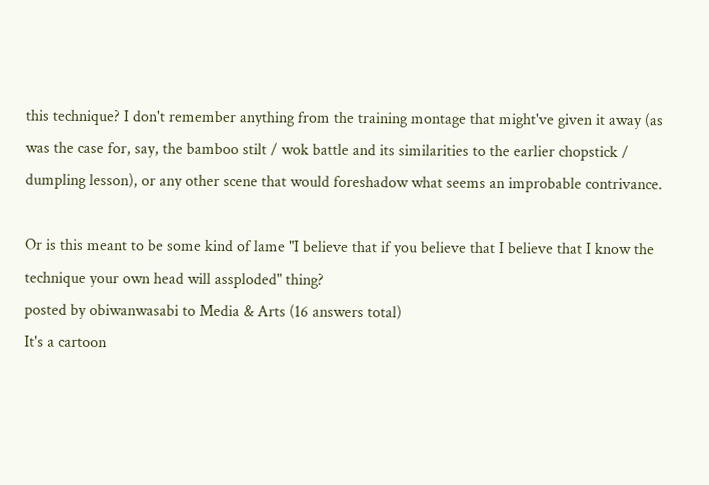this technique? I don't remember anything from the training montage that might've given it away (as was the case for, say, the bamboo stilt / wok battle and its similarities to the earlier chopstick / dumpling lesson), or any other scene that would foreshadow what seems an improbable contrivance.

Or is this meant to be some kind of lame "I believe that if you believe that I believe that I know the technique your own head will assploded" thing?
posted by obiwanwasabi to Media & Arts (16 answers total)
It's a cartoon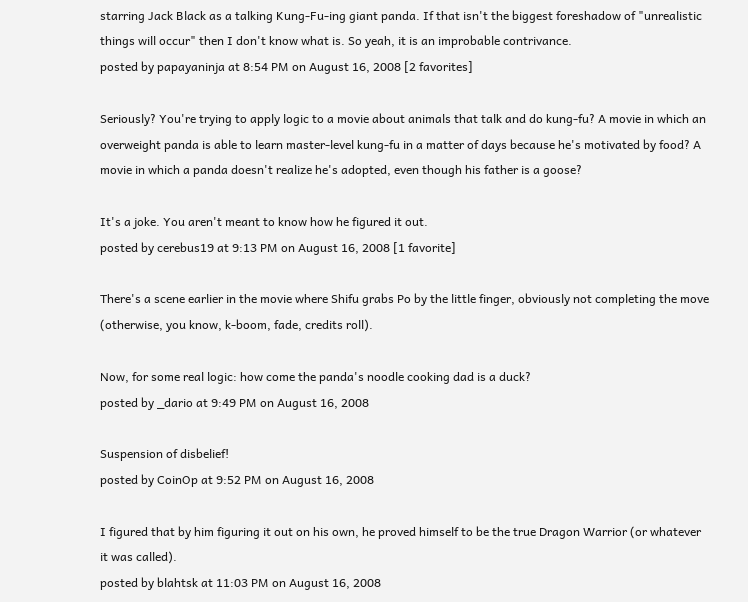starring Jack Black as a talking Kung-Fu-ing giant panda. If that isn't the biggest foreshadow of "unrealistic things will occur" then I don't know what is. So yeah, it is an improbable contrivance.
posted by papayaninja at 8:54 PM on August 16, 2008 [2 favorites]

Seriously? You're trying to apply logic to a movie about animals that talk and do kung-fu? A movie in which an overweight panda is able to learn master-level kung-fu in a matter of days because he's motivated by food? A movie in which a panda doesn't realize he's adopted, even though his father is a goose?

It's a joke. You aren't meant to know how he figured it out.
posted by cerebus19 at 9:13 PM on August 16, 2008 [1 favorite]

There's a scene earlier in the movie where Shifu grabs Po by the little finger, obviously not completing the move (otherwise, you know, k-boom, fade, credits roll).

Now, for some real logic: how come the panda's noodle cooking dad is a duck?
posted by _dario at 9:49 PM on August 16, 2008

Suspension of disbelief!
posted by CoinOp at 9:52 PM on August 16, 2008

I figured that by him figuring it out on his own, he proved himself to be the true Dragon Warrior (or whatever it was called).
posted by blahtsk at 11:03 PM on August 16, 2008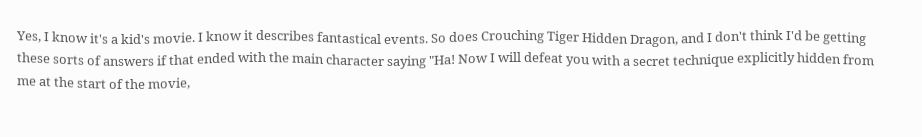Yes, I know it's a kid's movie. I know it describes fantastical events. So does Crouching Tiger Hidden Dragon, and I don't think I'd be getting these sorts of answers if that ended with the main character saying "Ha! Now I will defeat you with a secret technique explicitly hidden from me at the start of the movie,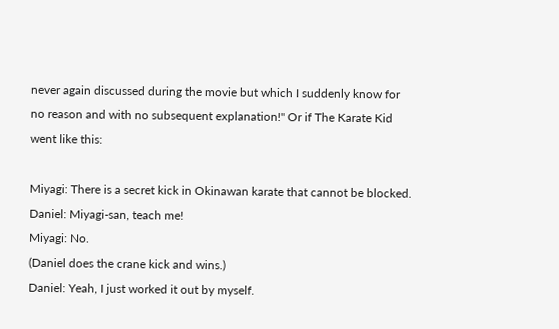never again discussed during the movie but which I suddenly know for no reason and with no subsequent explanation!" Or if The Karate Kid went like this:

Miyagi: There is a secret kick in Okinawan karate that cannot be blocked.
Daniel: Miyagi-san, teach me!
Miyagi: No.
(Daniel does the crane kick and wins.)
Daniel: Yeah, I just worked it out by myself.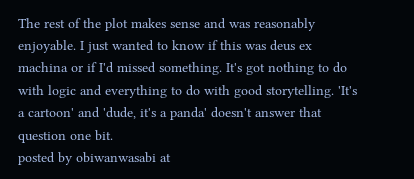The rest of the plot makes sense and was reasonably enjoyable. I just wanted to know if this was deus ex machina or if I'd missed something. It's got nothing to do with logic and everything to do with good storytelling. 'It's a cartoon' and 'dude, it's a panda' doesn't answer that question one bit.
posted by obiwanwasabi at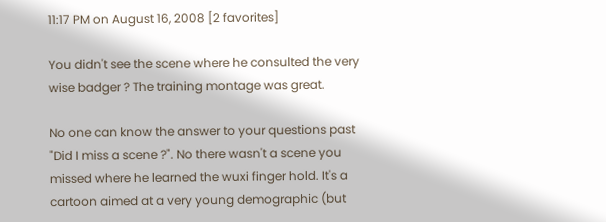11:17 PM on August 16, 2008 [2 favorites]

You didn't see the scene where he consulted the very wise badger ? The training montage was great.

No one can know the answer to your questions past "Did I miss a scene ?". No there wasn't a scene you missed where he learned the wuxi finger hold. It's a cartoon aimed at a very young demographic (but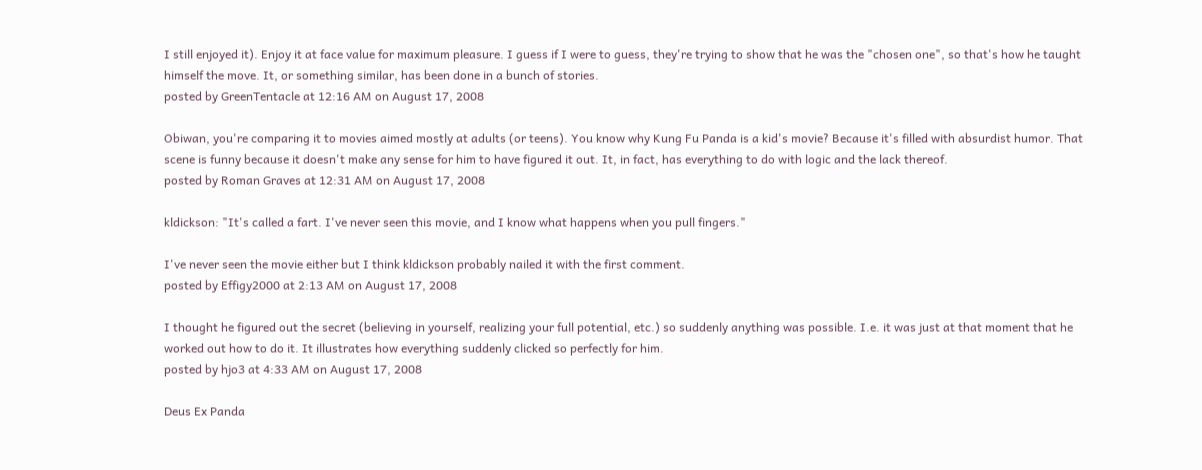I still enjoyed it). Enjoy it at face value for maximum pleasure. I guess if I were to guess, they're trying to show that he was the "chosen one", so that's how he taught himself the move. It, or something similar, has been done in a bunch of stories.
posted by GreenTentacle at 12:16 AM on August 17, 2008

Obiwan, you're comparing it to movies aimed mostly at adults (or teens). You know why Kung Fu Panda is a kid's movie? Because it's filled with absurdist humor. That scene is funny because it doesn't make any sense for him to have figured it out. It, in fact, has everything to do with logic and the lack thereof.
posted by Roman Graves at 12:31 AM on August 17, 2008

kldickson: "It's called a fart. I've never seen this movie, and I know what happens when you pull fingers."

I've never seen the movie either but I think kldickson probably nailed it with the first comment.
posted by Effigy2000 at 2:13 AM on August 17, 2008

I thought he figured out the secret (believing in yourself, realizing your full potential, etc.) so suddenly anything was possible. I.e. it was just at that moment that he worked out how to do it. It illustrates how everything suddenly clicked so perfectly for him.
posted by hjo3 at 4:33 AM on August 17, 2008

Deus Ex Panda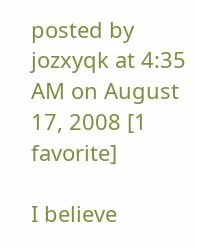posted by jozxyqk at 4:35 AM on August 17, 2008 [1 favorite]

I believe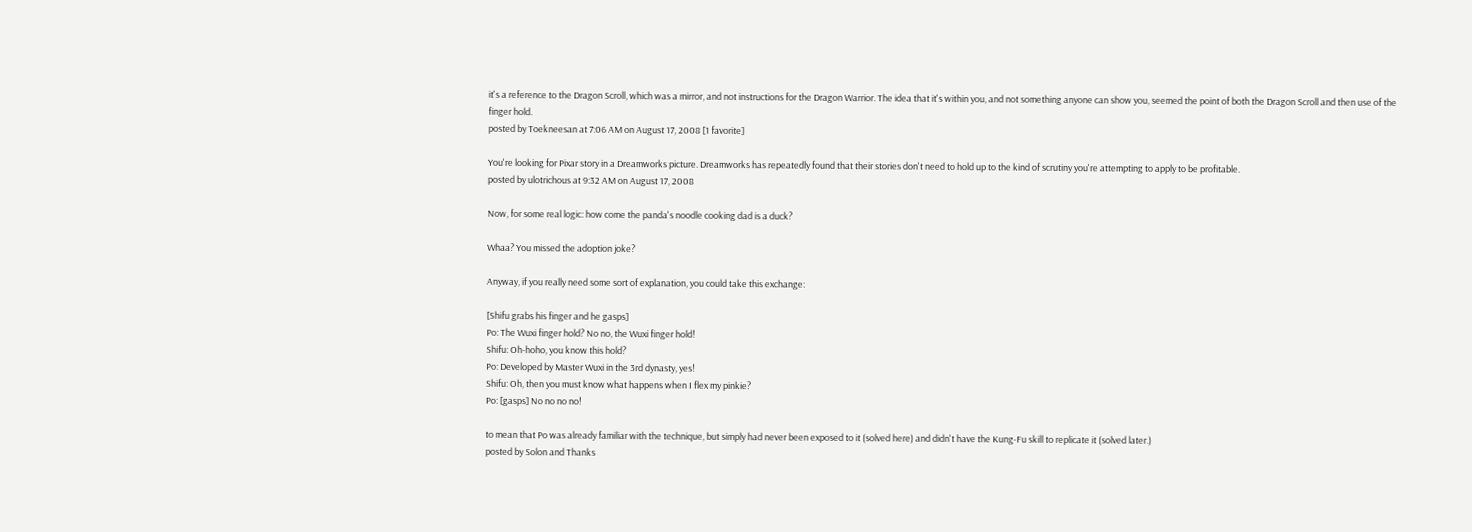it's a reference to the Dragon Scroll, which was a mirror, and not instructions for the Dragon Warrior. The idea that it's within you, and not something anyone can show you, seemed the point of both the Dragon Scroll and then use of the finger hold.
posted by Toekneesan at 7:06 AM on August 17, 2008 [1 favorite]

You're looking for Pixar story in a Dreamworks picture. Dreamworks has repeatedly found that their stories don't need to hold up to the kind of scrutiny you're attempting to apply to be profitable.
posted by ulotrichous at 9:32 AM on August 17, 2008

Now, for some real logic: how come the panda's noodle cooking dad is a duck?

Whaa? You missed the adoption joke?

Anyway, if you really need some sort of explanation, you could take this exchange:

[Shifu grabs his finger and he gasps]
Po: The Wuxi finger hold? No no, the Wuxi finger hold!
Shifu: Oh-hoho, you know this hold?
Po: Developed by Master Wuxi in the 3rd dynasty, yes!
Shifu: Oh, then you must know what happens when I flex my pinkie?
Po: [gasps] No no no no!

to mean that Po was already familiar with the technique, but simply had never been exposed to it (solved here) and didn't have the Kung-Fu skill to replicate it (solved later.)
posted by Solon and Thanks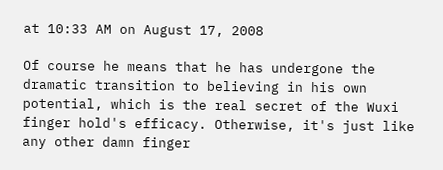at 10:33 AM on August 17, 2008

Of course he means that he has undergone the dramatic transition to believing in his own potential, which is the real secret of the Wuxi finger hold's efficacy. Otherwise, it's just like any other damn finger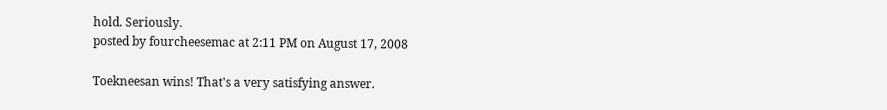hold. Seriously.
posted by fourcheesemac at 2:11 PM on August 17, 2008

Toekneesan wins! That's a very satisfying answer.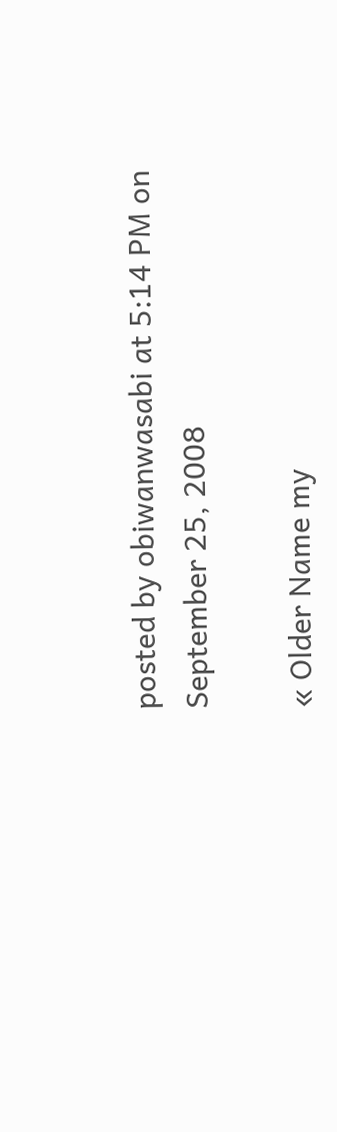posted by obiwanwasabi at 5:14 PM on September 25, 2008

« Older Name my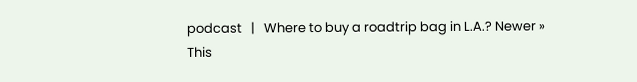podcast   |   Where to buy a roadtrip bag in L.A.? Newer »
This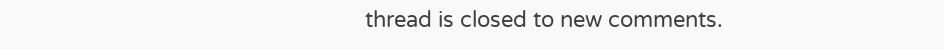thread is closed to new comments.